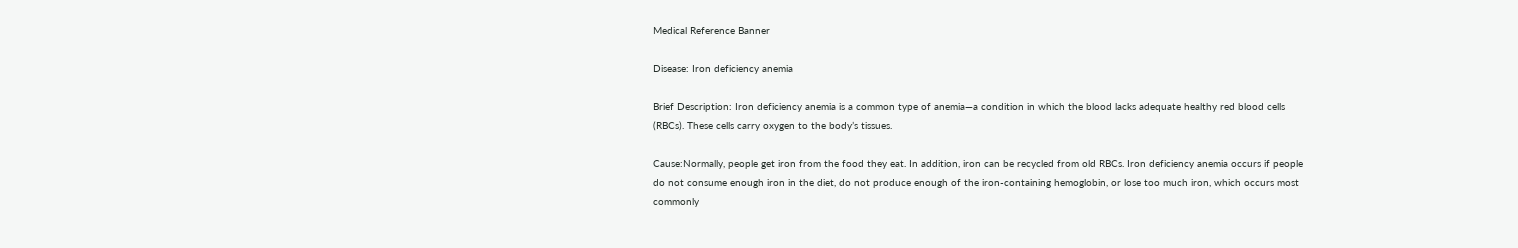Medical Reference Banner

Disease: Iron deficiency anemia

Brief Description: Iron deficiency anemia is a common type of anemia—a condition in which the blood lacks adequate healthy red blood cells (RBCs). These cells carry oxygen to the body’s tissues.

Cause:Normally, people get iron from the food they eat. In addition, iron can be recycled from old RBCs. Iron deficiency anemia occurs if people do not consume enough iron in the diet, do not produce enough of the iron-containing hemoglobin, or lose too much iron, which occurs most commonly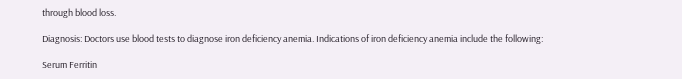through blood loss.

Diagnosis: Doctors use blood tests to diagnose iron deficiency anemia. Indications of iron deficiency anemia include the following:

Serum Ferritin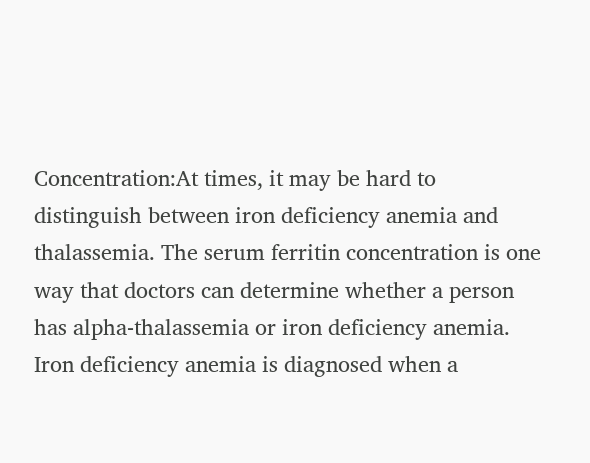Concentration:At times, it may be hard to distinguish between iron deficiency anemia and thalassemia. The serum ferritin concentration is one way that doctors can determine whether a person has alpha-thalassemia or iron deficiency anemia. Iron deficiency anemia is diagnosed when a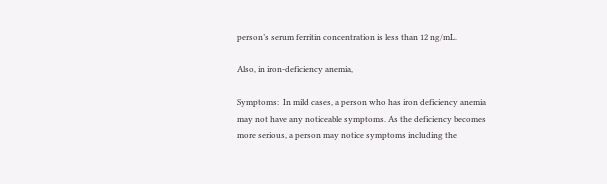person’s serum ferritin concentration is less than 12 ng/mL.

Also, in iron-deficiency anemia,

Symptoms:  In mild cases, a person who has iron deficiency anemia may not have any noticeable symptoms. As the deficiency becomes more serious, a person may notice symptoms including the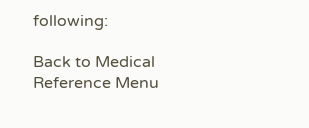following:

Back to Medical Reference Menu